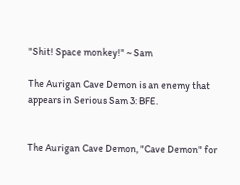"Shit! Space monkey!" ~ Sam

The Aurigan Cave Demon is an enemy that appears in Serious Sam 3: BFE.


The Aurigan Cave Demon, "Cave Demon" for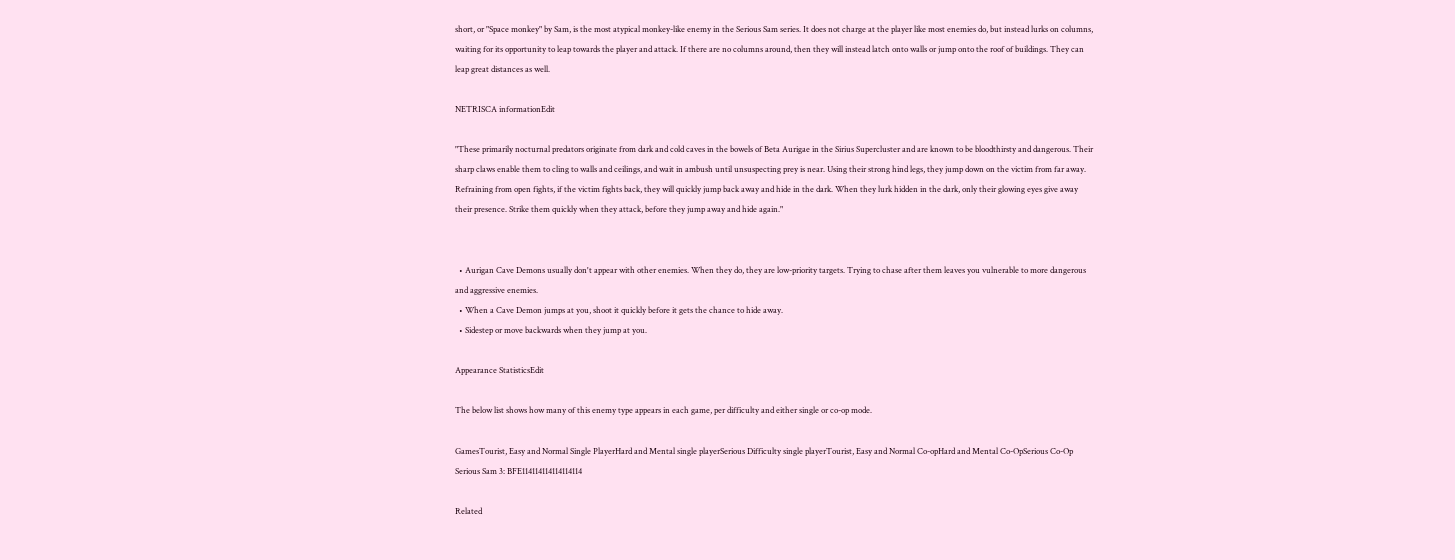short, or "Space monkey" by Sam, is the most atypical monkey-like enemy in the Serious Sam series. It does not charge at the player like most enemies do, but instead lurks on columns, waiting for its opportunity to leap towards the player and attack. If there are no columns around, then they will instead latch onto walls or jump onto the roof of buildings. They can leap great distances as well.

NETRISCA informationEdit

"These primarily nocturnal predators originate from dark and cold caves in the bowels of Beta Aurigae in the Sirius Supercluster and are known to be bloodthirsty and dangerous. Their sharp claws enable them to cling to walls and ceilings, and wait in ambush until unsuspecting prey is near. Using their strong hind legs, they jump down on the victim from far away. Refraining from open fights, if the victim fights back, they will quickly jump back away and hide in the dark. When they lurk hidden in the dark, only their glowing eyes give away their presence. Strike them quickly when they attack, before they jump away and hide again."


  • Aurigan Cave Demons usually don't appear with other enemies. When they do, they are low-priority targets. Trying to chase after them leaves you vulnerable to more dangerous and aggressive enemies.
  • When a Cave Demon jumps at you, shoot it quickly before it gets the chance to hide away.
  • Sidestep or move backwards when they jump at you.

Appearance StatisticsEdit

The below list shows how many of this enemy type appears in each game, per difficulty and either single or co-op mode.

GamesTourist, Easy and Normal Single PlayerHard and Mental single playerSerious Difficulty single playerTourist, Easy and Normal Co-opHard and Mental Co-OpSerious Co-Op
Serious Sam 3: BFE114114114114114114

Related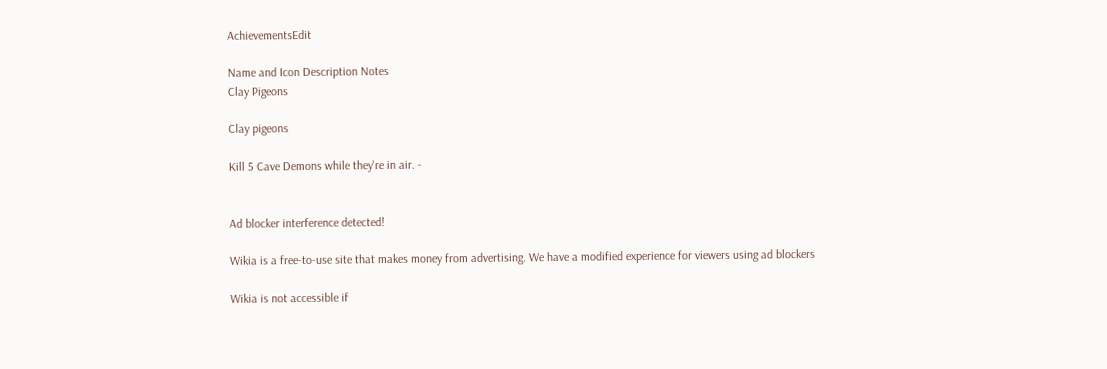AchievementsEdit

Name and Icon Description Notes
Clay Pigeons

Clay pigeons

Kill 5 Cave Demons while they're in air. -


Ad blocker interference detected!

Wikia is a free-to-use site that makes money from advertising. We have a modified experience for viewers using ad blockers

Wikia is not accessible if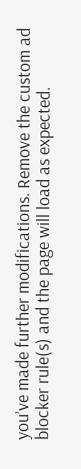you’ve made further modifications. Remove the custom ad blocker rule(s) and the page will load as expected.